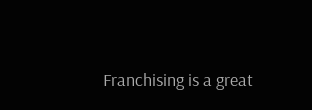Franchising is a great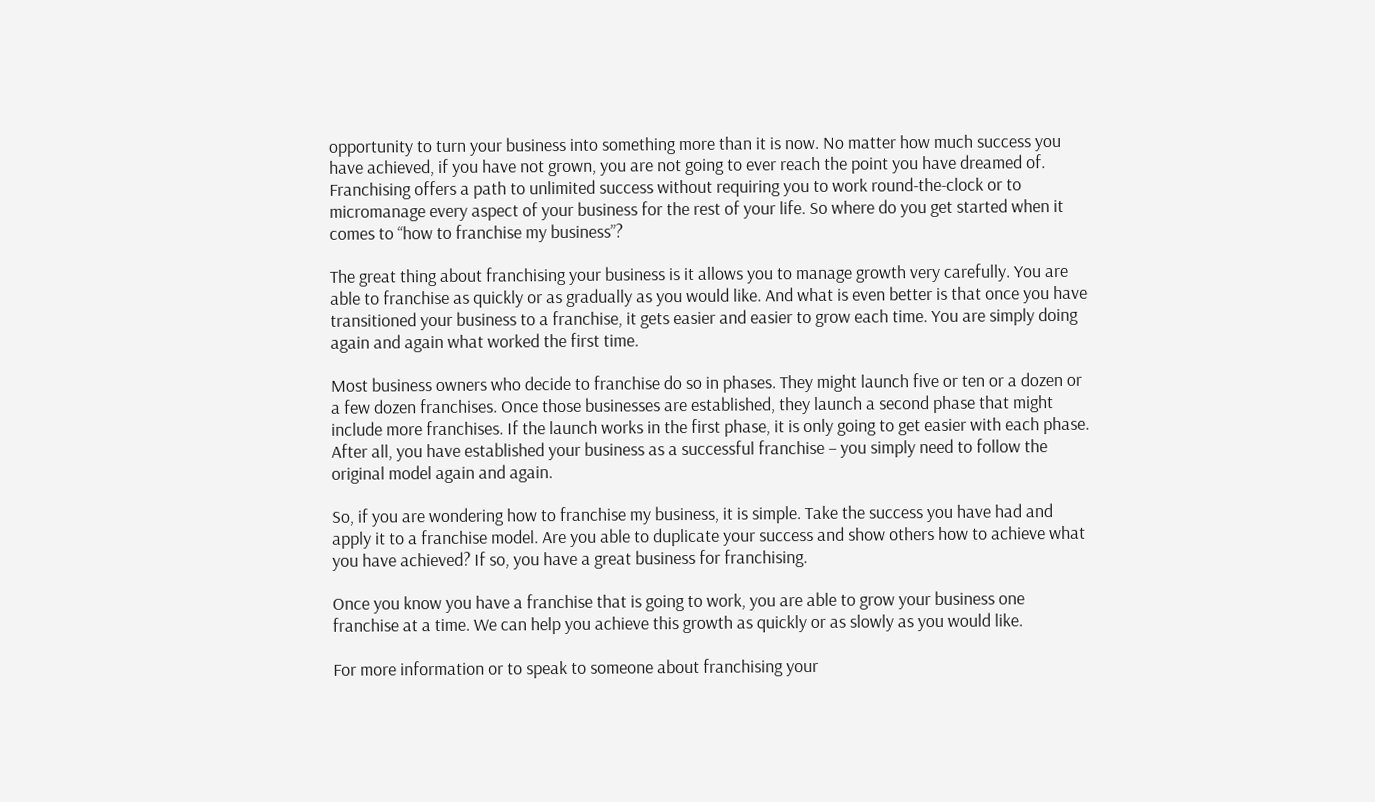opportunity to turn your business into something more than it is now. No matter how much success you have achieved, if you have not grown, you are not going to ever reach the point you have dreamed of. Franchising offers a path to unlimited success without requiring you to work round-the-clock or to micromanage every aspect of your business for the rest of your life. So where do you get started when it comes to “how to franchise my business”?

The great thing about franchising your business is it allows you to manage growth very carefully. You are able to franchise as quickly or as gradually as you would like. And what is even better is that once you have transitioned your business to a franchise, it gets easier and easier to grow each time. You are simply doing again and again what worked the first time.

Most business owners who decide to franchise do so in phases. They might launch five or ten or a dozen or a few dozen franchises. Once those businesses are established, they launch a second phase that might include more franchises. If the launch works in the first phase, it is only going to get easier with each phase. After all, you have established your business as a successful franchise – you simply need to follow the original model again and again.

So, if you are wondering how to franchise my business, it is simple. Take the success you have had and apply it to a franchise model. Are you able to duplicate your success and show others how to achieve what you have achieved? If so, you have a great business for franchising.

Once you know you have a franchise that is going to work, you are able to grow your business one franchise at a time. We can help you achieve this growth as quickly or as slowly as you would like.

For more information or to speak to someone about franchising your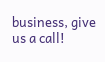business, give us a call!